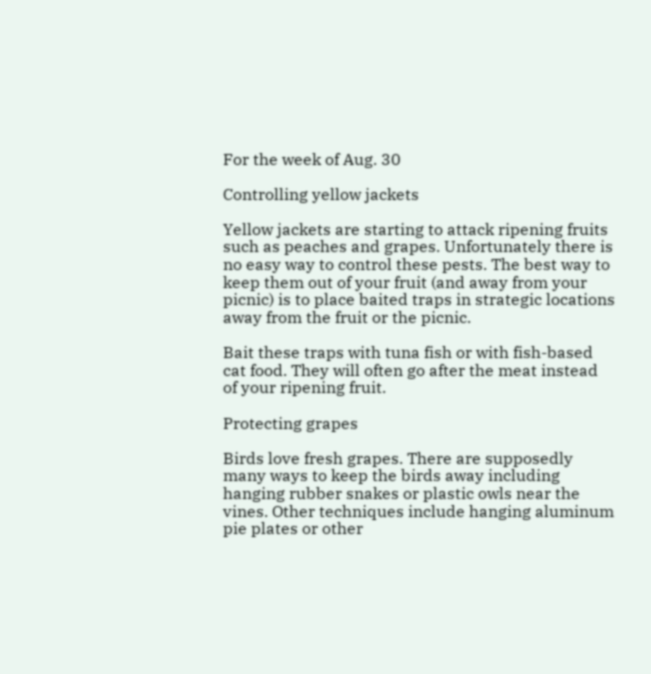For the week of Aug. 30

Controlling yellow jackets

Yellow jackets are starting to attack ripening fruits such as peaches and grapes. Unfortunately there is no easy way to control these pests. The best way to keep them out of your fruit (and away from your picnic) is to place baited traps in strategic locations away from the fruit or the picnic.

Bait these traps with tuna fish or with fish-based cat food. They will often go after the meat instead of your ripening fruit.

Protecting grapes

Birds love fresh grapes. There are supposedly many ways to keep the birds away including hanging rubber snakes or plastic owls near the vines. Other techniques include hanging aluminum pie plates or other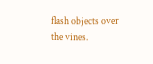flash objects over the vines.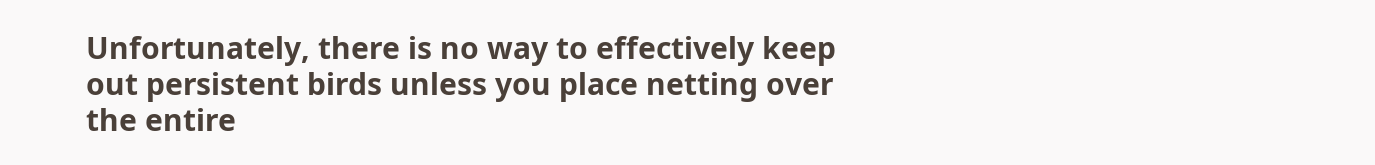Unfortunately, there is no way to effectively keep out persistent birds unless you place netting over the entire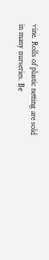vine. Rolls of plastic netting are sold in many nurseries. Be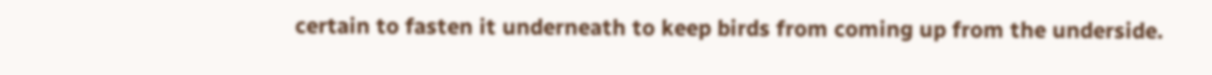certain to fasten it underneath to keep birds from coming up from the underside.